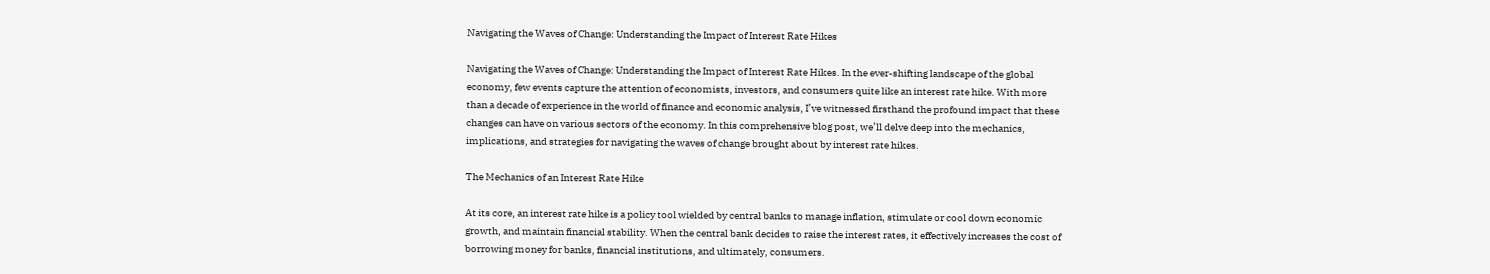Navigating the Waves of Change: Understanding the Impact of Interest Rate Hikes

Navigating the Waves of Change: Understanding the Impact of Interest Rate Hikes. In the ever-shifting landscape of the global economy, few events capture the attention of economists, investors, and consumers quite like an interest rate hike. With more than a decade of experience in the world of finance and economic analysis, I’ve witnessed firsthand the profound impact that these changes can have on various sectors of the economy. In this comprehensive blog post, we’ll delve deep into the mechanics, implications, and strategies for navigating the waves of change brought about by interest rate hikes.

The Mechanics of an Interest Rate Hike

At its core, an interest rate hike is a policy tool wielded by central banks to manage inflation, stimulate or cool down economic growth, and maintain financial stability. When the central bank decides to raise the interest rates, it effectively increases the cost of borrowing money for banks, financial institutions, and ultimately, consumers.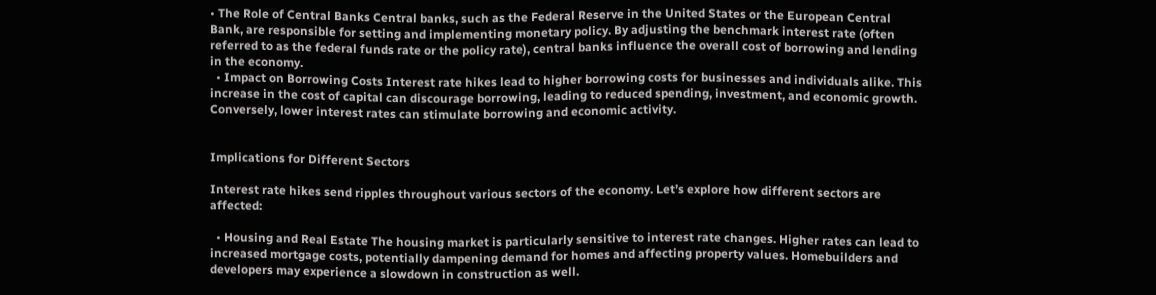• The Role of Central Banks Central banks, such as the Federal Reserve in the United States or the European Central Bank, are responsible for setting and implementing monetary policy. By adjusting the benchmark interest rate (often referred to as the federal funds rate or the policy rate), central banks influence the overall cost of borrowing and lending in the economy.
  • Impact on Borrowing Costs Interest rate hikes lead to higher borrowing costs for businesses and individuals alike. This increase in the cost of capital can discourage borrowing, leading to reduced spending, investment, and economic growth. Conversely, lower interest rates can stimulate borrowing and economic activity.


Implications for Different Sectors

Interest rate hikes send ripples throughout various sectors of the economy. Let’s explore how different sectors are affected:

  • Housing and Real Estate The housing market is particularly sensitive to interest rate changes. Higher rates can lead to increased mortgage costs, potentially dampening demand for homes and affecting property values. Homebuilders and developers may experience a slowdown in construction as well.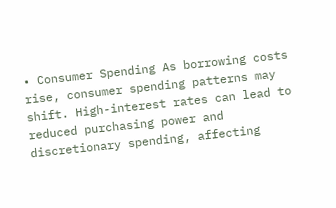• Consumer Spending As borrowing costs rise, consumer spending patterns may shift. High-interest rates can lead to reduced purchasing power and discretionary spending, affecting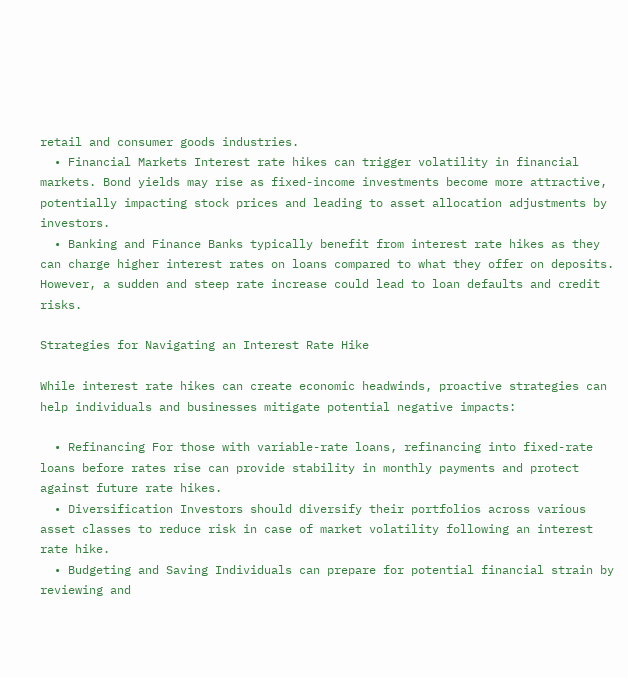retail and consumer goods industries.
  • Financial Markets Interest rate hikes can trigger volatility in financial markets. Bond yields may rise as fixed-income investments become more attractive, potentially impacting stock prices and leading to asset allocation adjustments by investors.
  • Banking and Finance Banks typically benefit from interest rate hikes as they can charge higher interest rates on loans compared to what they offer on deposits. However, a sudden and steep rate increase could lead to loan defaults and credit risks.

Strategies for Navigating an Interest Rate Hike

While interest rate hikes can create economic headwinds, proactive strategies can help individuals and businesses mitigate potential negative impacts:

  • Refinancing For those with variable-rate loans, refinancing into fixed-rate loans before rates rise can provide stability in monthly payments and protect against future rate hikes.
  • Diversification Investors should diversify their portfolios across various asset classes to reduce risk in case of market volatility following an interest rate hike.
  • Budgeting and Saving Individuals can prepare for potential financial strain by reviewing and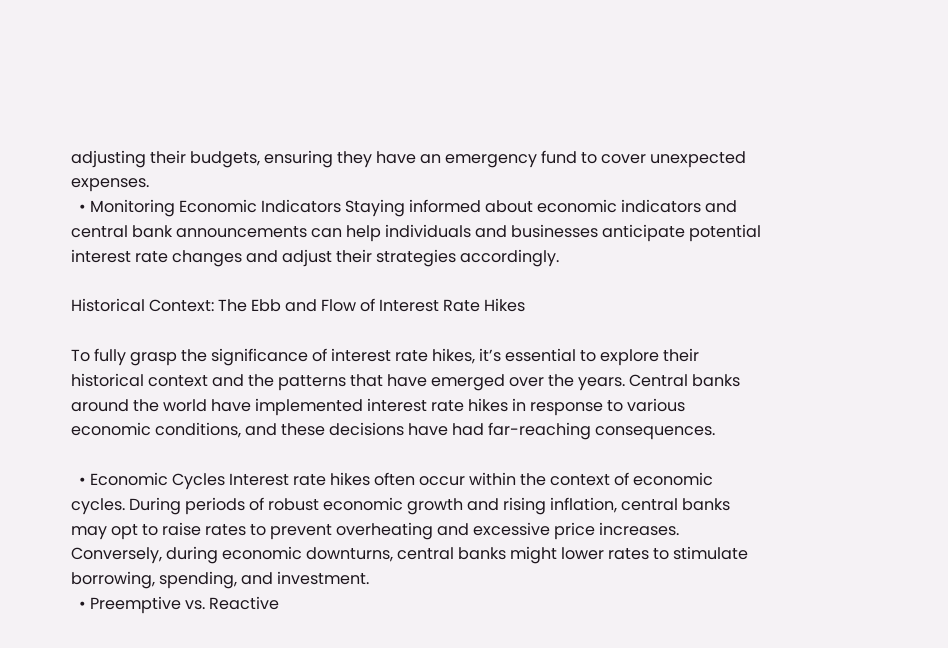adjusting their budgets, ensuring they have an emergency fund to cover unexpected expenses.
  • Monitoring Economic Indicators Staying informed about economic indicators and central bank announcements can help individuals and businesses anticipate potential interest rate changes and adjust their strategies accordingly.

Historical Context: The Ebb and Flow of Interest Rate Hikes

To fully grasp the significance of interest rate hikes, it’s essential to explore their historical context and the patterns that have emerged over the years. Central banks around the world have implemented interest rate hikes in response to various economic conditions, and these decisions have had far-reaching consequences.

  • Economic Cycles Interest rate hikes often occur within the context of economic cycles. During periods of robust economic growth and rising inflation, central banks may opt to raise rates to prevent overheating and excessive price increases. Conversely, during economic downturns, central banks might lower rates to stimulate borrowing, spending, and investment.
  • Preemptive vs. Reactive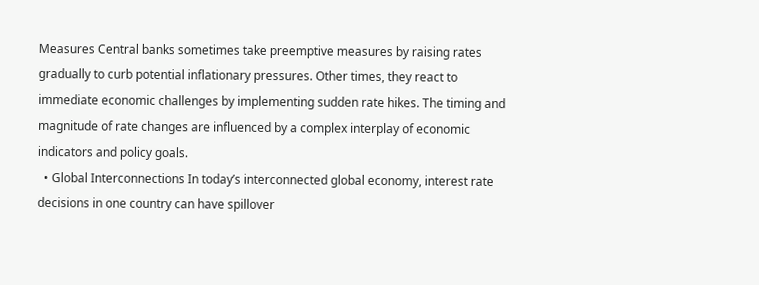Measures Central banks sometimes take preemptive measures by raising rates gradually to curb potential inflationary pressures. Other times, they react to immediate economic challenges by implementing sudden rate hikes. The timing and magnitude of rate changes are influenced by a complex interplay of economic indicators and policy goals.
  • Global Interconnections In today’s interconnected global economy, interest rate decisions in one country can have spillover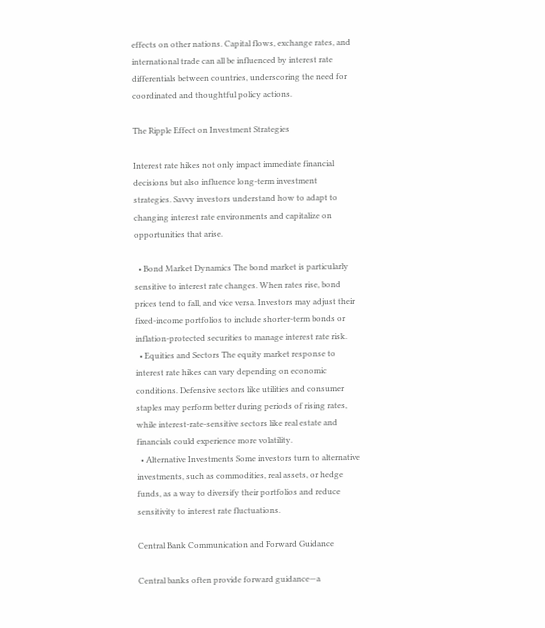effects on other nations. Capital flows, exchange rates, and international trade can all be influenced by interest rate differentials between countries, underscoring the need for coordinated and thoughtful policy actions.

The Ripple Effect on Investment Strategies

Interest rate hikes not only impact immediate financial decisions but also influence long-term investment strategies. Savvy investors understand how to adapt to changing interest rate environments and capitalize on opportunities that arise.

  • Bond Market Dynamics The bond market is particularly sensitive to interest rate changes. When rates rise, bond prices tend to fall, and vice versa. Investors may adjust their fixed-income portfolios to include shorter-term bonds or inflation-protected securities to manage interest rate risk.
  • Equities and Sectors The equity market response to interest rate hikes can vary depending on economic conditions. Defensive sectors like utilities and consumer staples may perform better during periods of rising rates, while interest-rate-sensitive sectors like real estate and financials could experience more volatility.
  • Alternative Investments Some investors turn to alternative investments, such as commodities, real assets, or hedge funds, as a way to diversify their portfolios and reduce sensitivity to interest rate fluctuations.

Central Bank Communication and Forward Guidance

Central banks often provide forward guidance—a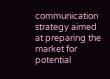communication strategy aimed at preparing the market for potential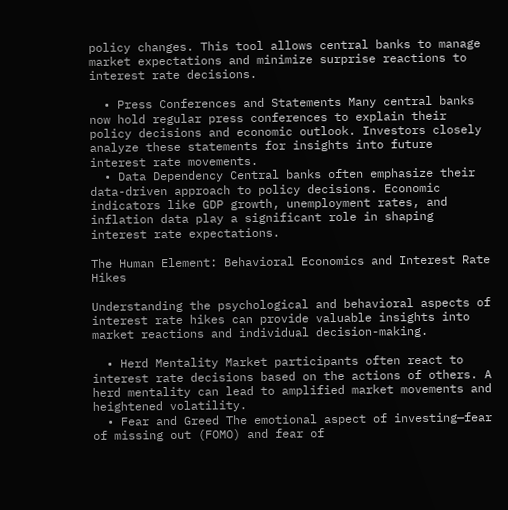policy changes. This tool allows central banks to manage market expectations and minimize surprise reactions to interest rate decisions.

  • Press Conferences and Statements Many central banks now hold regular press conferences to explain their policy decisions and economic outlook. Investors closely analyze these statements for insights into future interest rate movements.
  • Data Dependency Central banks often emphasize their data-driven approach to policy decisions. Economic indicators like GDP growth, unemployment rates, and inflation data play a significant role in shaping interest rate expectations.

The Human Element: Behavioral Economics and Interest Rate Hikes

Understanding the psychological and behavioral aspects of interest rate hikes can provide valuable insights into market reactions and individual decision-making.

  • Herd Mentality Market participants often react to interest rate decisions based on the actions of others. A herd mentality can lead to amplified market movements and heightened volatility.
  • Fear and Greed The emotional aspect of investing—fear of missing out (FOMO) and fear of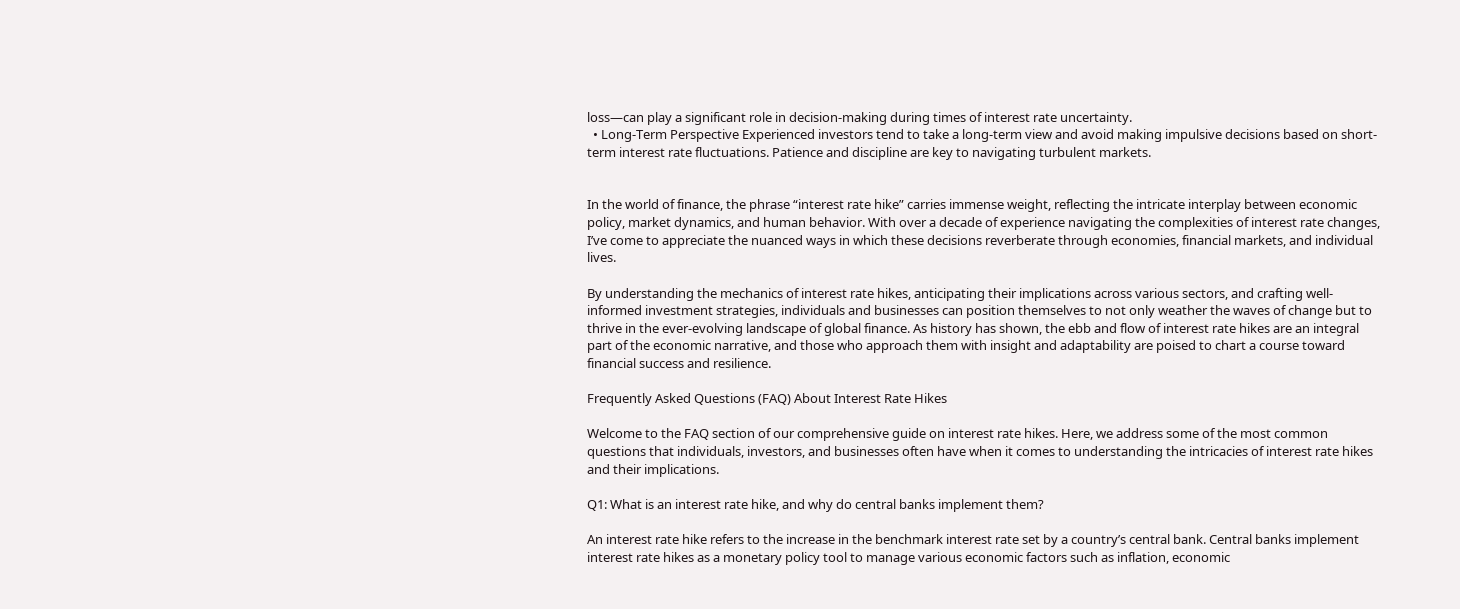loss—can play a significant role in decision-making during times of interest rate uncertainty.
  • Long-Term Perspective Experienced investors tend to take a long-term view and avoid making impulsive decisions based on short-term interest rate fluctuations. Patience and discipline are key to navigating turbulent markets.


In the world of finance, the phrase “interest rate hike” carries immense weight, reflecting the intricate interplay between economic policy, market dynamics, and human behavior. With over a decade of experience navigating the complexities of interest rate changes, I’ve come to appreciate the nuanced ways in which these decisions reverberate through economies, financial markets, and individual lives.

By understanding the mechanics of interest rate hikes, anticipating their implications across various sectors, and crafting well-informed investment strategies, individuals and businesses can position themselves to not only weather the waves of change but to thrive in the ever-evolving landscape of global finance. As history has shown, the ebb and flow of interest rate hikes are an integral part of the economic narrative, and those who approach them with insight and adaptability are poised to chart a course toward financial success and resilience.

Frequently Asked Questions (FAQ) About Interest Rate Hikes

Welcome to the FAQ section of our comprehensive guide on interest rate hikes. Here, we address some of the most common questions that individuals, investors, and businesses often have when it comes to understanding the intricacies of interest rate hikes and their implications.

Q1: What is an interest rate hike, and why do central banks implement them?

An interest rate hike refers to the increase in the benchmark interest rate set by a country’s central bank. Central banks implement interest rate hikes as a monetary policy tool to manage various economic factors such as inflation, economic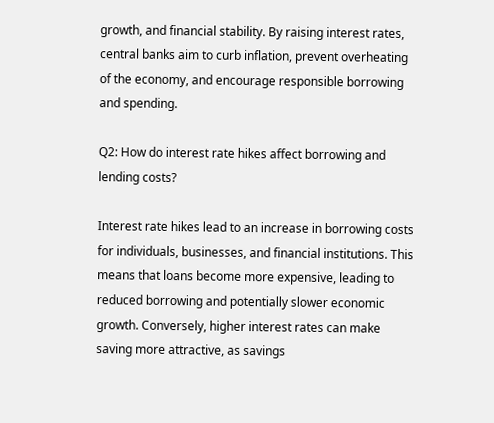growth, and financial stability. By raising interest rates, central banks aim to curb inflation, prevent overheating of the economy, and encourage responsible borrowing and spending.

Q2: How do interest rate hikes affect borrowing and lending costs?

Interest rate hikes lead to an increase in borrowing costs for individuals, businesses, and financial institutions. This means that loans become more expensive, leading to reduced borrowing and potentially slower economic growth. Conversely, higher interest rates can make saving more attractive, as savings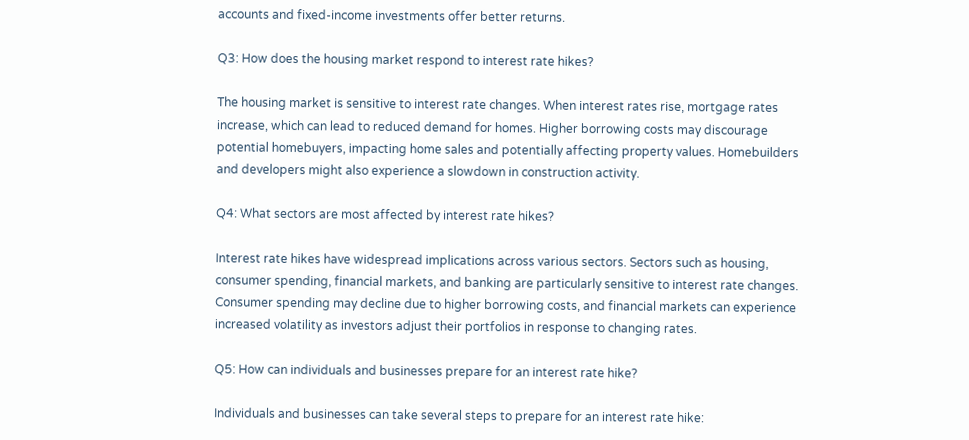accounts and fixed-income investments offer better returns.

Q3: How does the housing market respond to interest rate hikes?

The housing market is sensitive to interest rate changes. When interest rates rise, mortgage rates increase, which can lead to reduced demand for homes. Higher borrowing costs may discourage potential homebuyers, impacting home sales and potentially affecting property values. Homebuilders and developers might also experience a slowdown in construction activity.

Q4: What sectors are most affected by interest rate hikes?

Interest rate hikes have widespread implications across various sectors. Sectors such as housing, consumer spending, financial markets, and banking are particularly sensitive to interest rate changes. Consumer spending may decline due to higher borrowing costs, and financial markets can experience increased volatility as investors adjust their portfolios in response to changing rates.

Q5: How can individuals and businesses prepare for an interest rate hike?

Individuals and businesses can take several steps to prepare for an interest rate hike: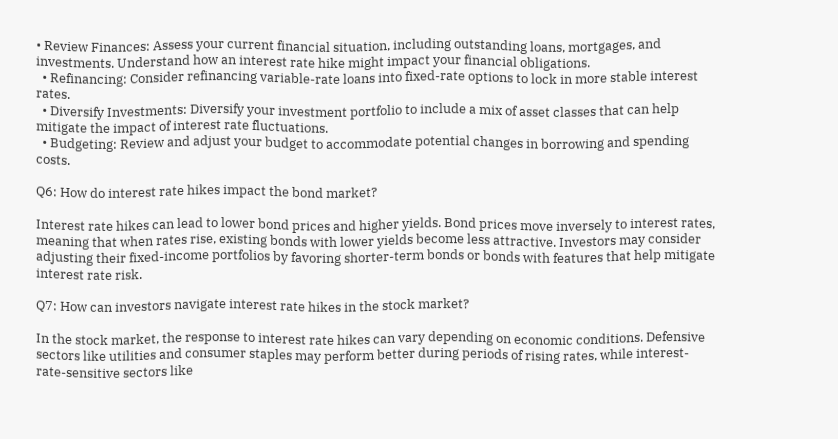• Review Finances: Assess your current financial situation, including outstanding loans, mortgages, and investments. Understand how an interest rate hike might impact your financial obligations.
  • Refinancing: Consider refinancing variable-rate loans into fixed-rate options to lock in more stable interest rates.
  • Diversify Investments: Diversify your investment portfolio to include a mix of asset classes that can help mitigate the impact of interest rate fluctuations.
  • Budgeting: Review and adjust your budget to accommodate potential changes in borrowing and spending costs.

Q6: How do interest rate hikes impact the bond market?

Interest rate hikes can lead to lower bond prices and higher yields. Bond prices move inversely to interest rates, meaning that when rates rise, existing bonds with lower yields become less attractive. Investors may consider adjusting their fixed-income portfolios by favoring shorter-term bonds or bonds with features that help mitigate interest rate risk.

Q7: How can investors navigate interest rate hikes in the stock market?

In the stock market, the response to interest rate hikes can vary depending on economic conditions. Defensive sectors like utilities and consumer staples may perform better during periods of rising rates, while interest-rate-sensitive sectors like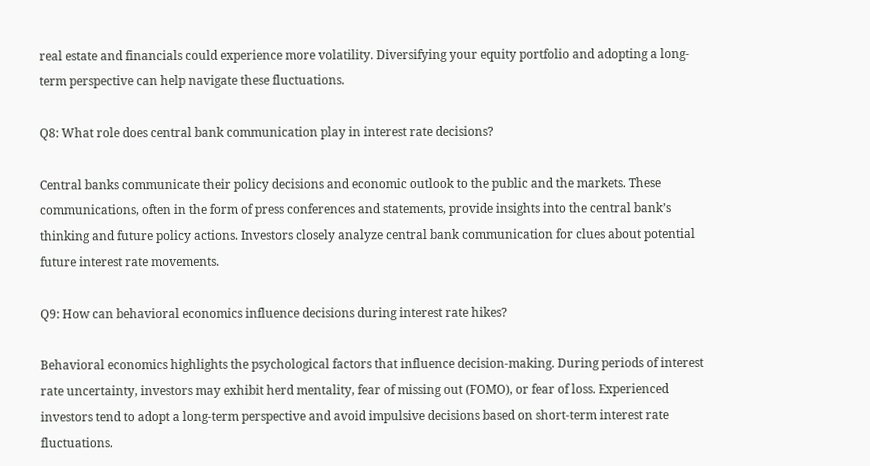real estate and financials could experience more volatility. Diversifying your equity portfolio and adopting a long-term perspective can help navigate these fluctuations.

Q8: What role does central bank communication play in interest rate decisions?

Central banks communicate their policy decisions and economic outlook to the public and the markets. These communications, often in the form of press conferences and statements, provide insights into the central bank’s thinking and future policy actions. Investors closely analyze central bank communication for clues about potential future interest rate movements.

Q9: How can behavioral economics influence decisions during interest rate hikes?

Behavioral economics highlights the psychological factors that influence decision-making. During periods of interest rate uncertainty, investors may exhibit herd mentality, fear of missing out (FOMO), or fear of loss. Experienced investors tend to adopt a long-term perspective and avoid impulsive decisions based on short-term interest rate fluctuations.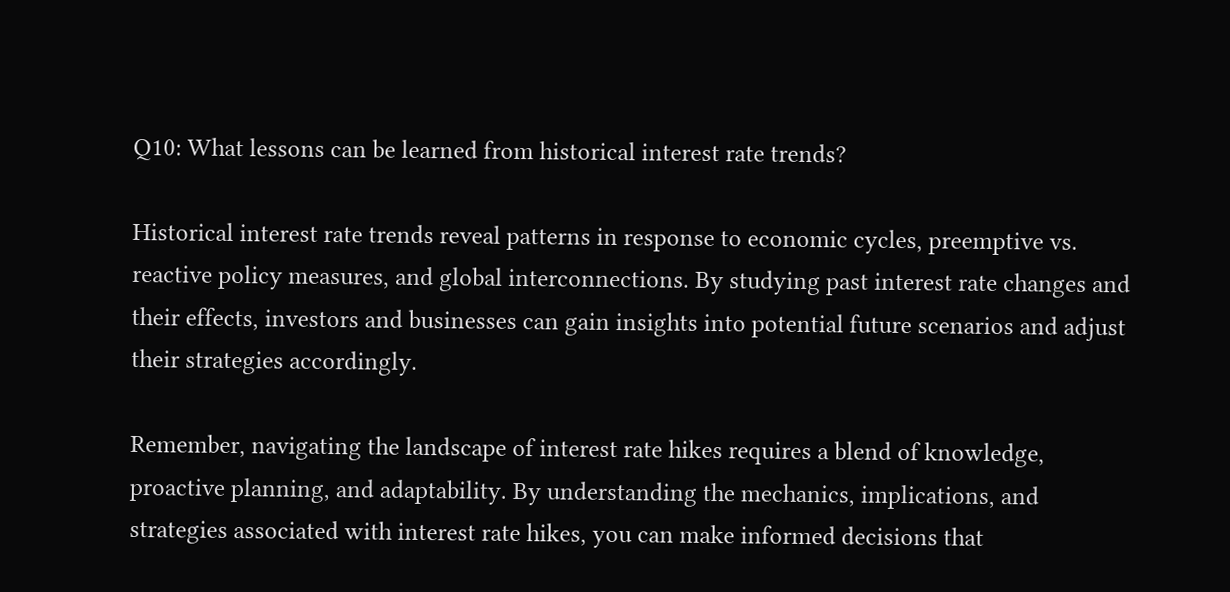Q10: What lessons can be learned from historical interest rate trends?

Historical interest rate trends reveal patterns in response to economic cycles, preemptive vs. reactive policy measures, and global interconnections. By studying past interest rate changes and their effects, investors and businesses can gain insights into potential future scenarios and adjust their strategies accordingly.

Remember, navigating the landscape of interest rate hikes requires a blend of knowledge, proactive planning, and adaptability. By understanding the mechanics, implications, and strategies associated with interest rate hikes, you can make informed decisions that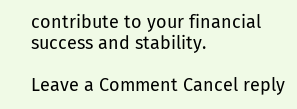contribute to your financial success and stability.

Leave a Comment Cancel reply